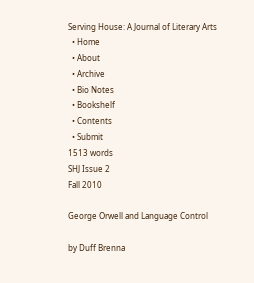Serving House: A Journal of Literary Arts
  • Home
  • About
  • Archive
  • Bio Notes
  • Bookshelf
  • Contents
  • Submit
1513 words
SHJ Issue 2
Fall 2010

George Orwell and Language Control

by Duff Brenna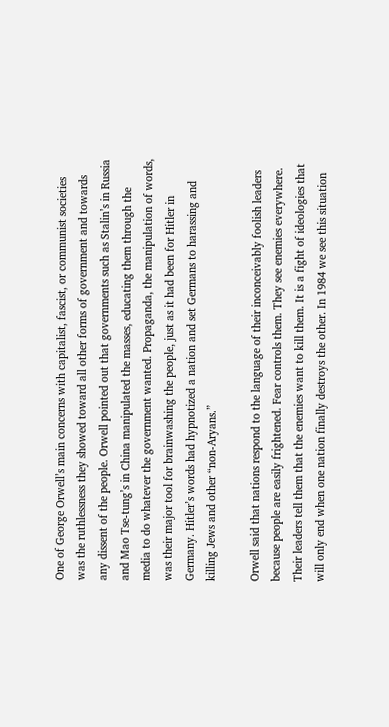One of George Orwell’s main concerns with capitalist, fascist, or communist societies was the ruthlessness they showed toward all other forms of government and towards any dissent of the people. Orwell pointed out that governments such as Stalin’s in Russia and Mao Tse-tung’s in China manipulated the masses, educating them through the media to do whatever the government wanted. Propaganda, the manipulation of words, was their major tool for brainwashing the people, just as it had been for Hitler in Germany. Hitler’s words had hypnotized a nation and set Germans to harassing and killing Jews and other “non-Aryans.”

Orwell said that nations respond to the language of their inconceivably foolish leaders because people are easily frightened. Fear controls them. They see enemies everywhere. Their leaders tell them that the enemies want to kill them. It is a fight of ideologies that will only end when one nation finally destroys the other. In 1984 we see this situation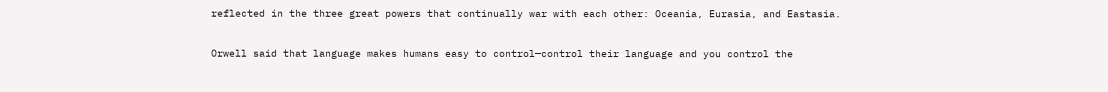reflected in the three great powers that continually war with each other: Oceania, Eurasia, and Eastasia.

Orwell said that language makes humans easy to control—control their language and you control the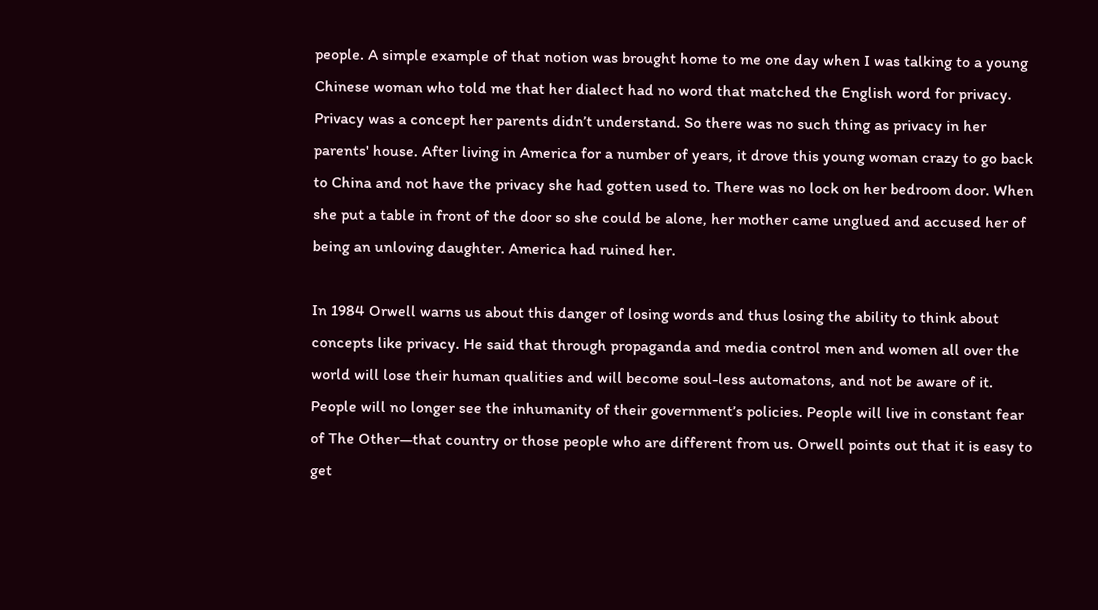people. A simple example of that notion was brought home to me one day when I was talking to a young Chinese woman who told me that her dialect had no word that matched the English word for privacy. Privacy was a concept her parents didn’t understand. So there was no such thing as privacy in her parents' house. After living in America for a number of years, it drove this young woman crazy to go back to China and not have the privacy she had gotten used to. There was no lock on her bedroom door. When she put a table in front of the door so she could be alone, her mother came unglued and accused her of being an unloving daughter. America had ruined her.

In 1984 Orwell warns us about this danger of losing words and thus losing the ability to think about concepts like privacy. He said that through propaganda and media control men and women all over the world will lose their human qualities and will become soul-less automatons, and not be aware of it. People will no longer see the inhumanity of their government’s policies. People will live in constant fear of The Other—that country or those people who are different from us. Orwell points out that it is easy to get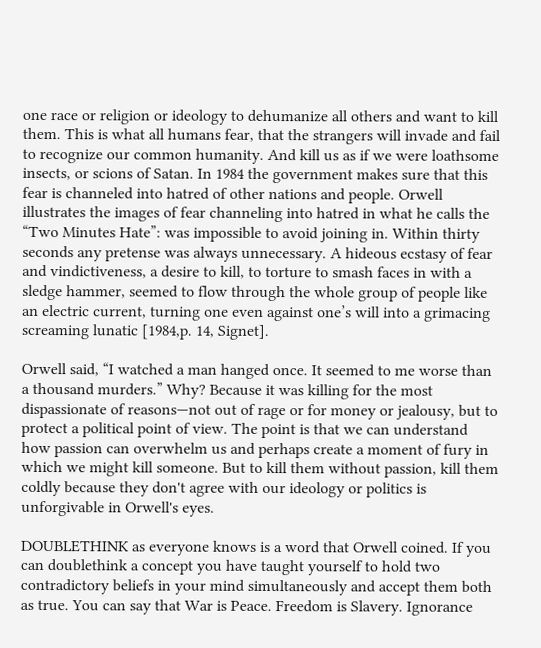one race or religion or ideology to dehumanize all others and want to kill them. This is what all humans fear, that the strangers will invade and fail to recognize our common humanity. And kill us as if we were loathsome insects, or scions of Satan. In 1984 the government makes sure that this fear is channeled into hatred of other nations and people. Orwell illustrates the images of fear channeling into hatred in what he calls the “Two Minutes Hate”: was impossible to avoid joining in. Within thirty seconds any pretense was always unnecessary. A hideous ecstasy of fear and vindictiveness, a desire to kill, to torture to smash faces in with a sledge hammer, seemed to flow through the whole group of people like an electric current, turning one even against one’s will into a grimacing screaming lunatic [1984,p. 14, Signet].

Orwell said, “I watched a man hanged once. It seemed to me worse than a thousand murders.” Why? Because it was killing for the most dispassionate of reasons—not out of rage or for money or jealousy, but to protect a political point of view. The point is that we can understand how passion can overwhelm us and perhaps create a moment of fury in which we might kill someone. But to kill them without passion, kill them coldly because they don't agree with our ideology or politics is unforgivable in Orwell's eyes.

DOUBLETHINK as everyone knows is a word that Orwell coined. If you can doublethink a concept you have taught yourself to hold two contradictory beliefs in your mind simultaneously and accept them both as true. You can say that War is Peace. Freedom is Slavery. Ignorance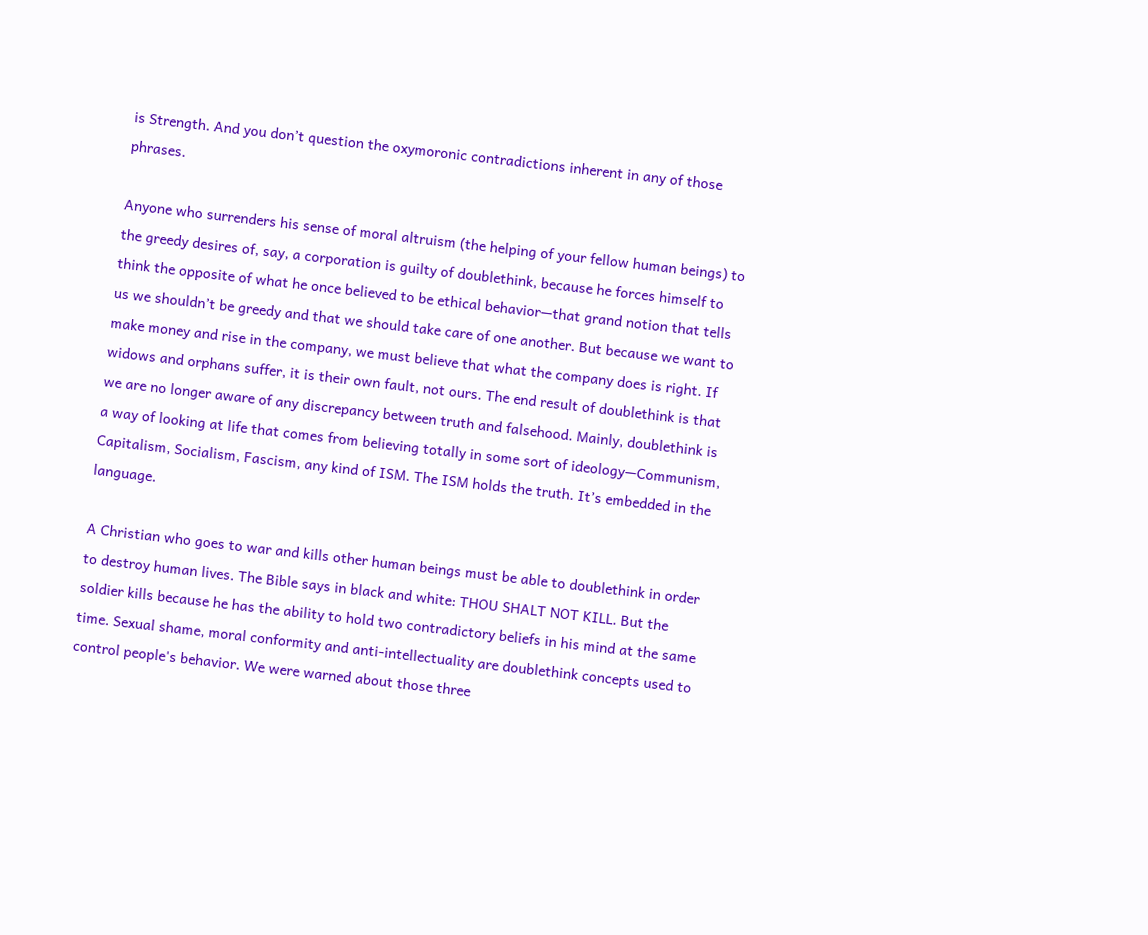is Strength. And you don’t question the oxymoronic contradictions inherent in any of those phrases.

Anyone who surrenders his sense of moral altruism (the helping of your fellow human beings) to the greedy desires of, say, a corporation is guilty of doublethink, because he forces himself to think the opposite of what he once believed to be ethical behavior—that grand notion that tells us we shouldn’t be greedy and that we should take care of one another. But because we want to make money and rise in the company, we must believe that what the company does is right. If widows and orphans suffer, it is their own fault, not ours. The end result of doublethink is that we are no longer aware of any discrepancy between truth and falsehood. Mainly, doublethink is a way of looking at life that comes from believing totally in some sort of ideology—Communism, Capitalism, Socialism, Fascism, any kind of ISM. The ISM holds the truth. It’s embedded in the language.

A Christian who goes to war and kills other human beings must be able to doublethink in order to destroy human lives. The Bible says in black and white: THOU SHALT NOT KILL. But the soldier kills because he has the ability to hold two contradictory beliefs in his mind at the same time. Sexual shame, moral conformity and anti-intellectuality are doublethink concepts used to control people's behavior. We were warned about those three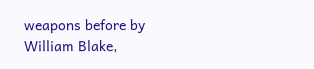weapons before by William Blake,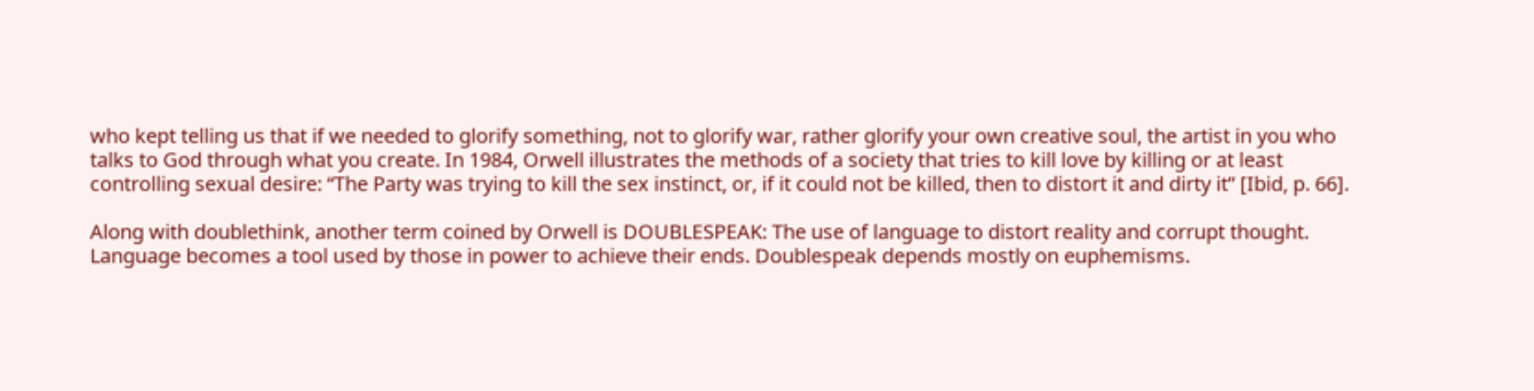who kept telling us that if we needed to glorify something, not to glorify war, rather glorify your own creative soul, the artist in you who talks to God through what you create. In 1984, Orwell illustrates the methods of a society that tries to kill love by killing or at least controlling sexual desire: “The Party was trying to kill the sex instinct, or, if it could not be killed, then to distort it and dirty it” [Ibid, p. 66].

Along with doublethink, another term coined by Orwell is DOUBLESPEAK: The use of language to distort reality and corrupt thought. Language becomes a tool used by those in power to achieve their ends. Doublespeak depends mostly on euphemisms.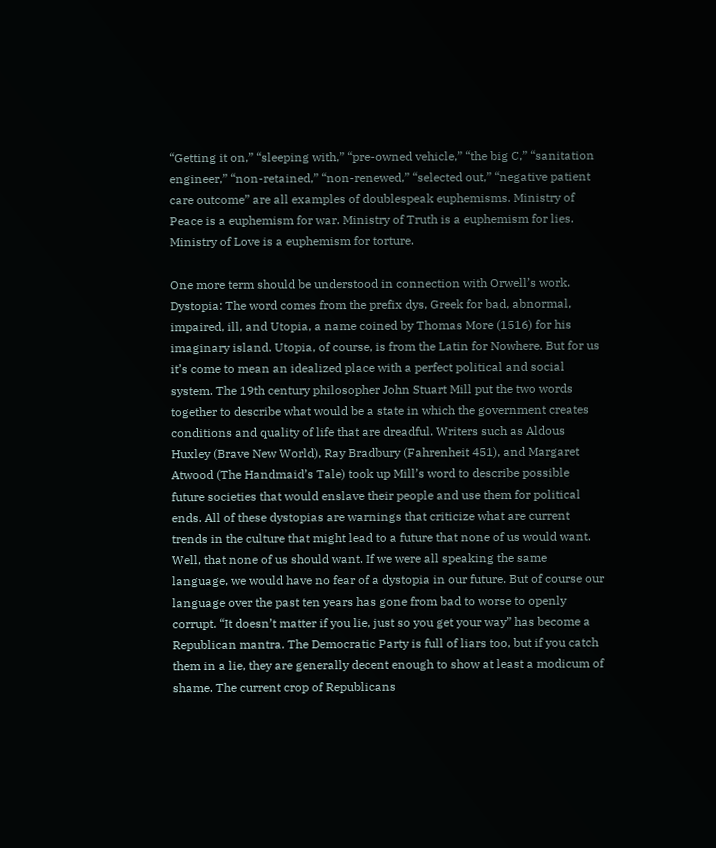“Getting it on,” “sleeping with,” “pre-owned vehicle,” “the big C,” “sanitation engineer,” “non-retained,” “non-renewed,” “selected out,” “negative patient care outcome” are all examples of doublespeak euphemisms. Ministry of Peace is a euphemism for war. Ministry of Truth is a euphemism for lies. Ministry of Love is a euphemism for torture.

One more term should be understood in connection with Orwell’s work. Dystopia: The word comes from the prefix dys, Greek for bad, abnormal, impaired, ill, and Utopia, a name coined by Thomas More (1516) for his imaginary island. Utopia, of course, is from the Latin for Nowhere. But for us it’s come to mean an idealized place with a perfect political and social system. The 19th century philosopher John Stuart Mill put the two words together to describe what would be a state in which the government creates conditions and quality of life that are dreadful. Writers such as Aldous Huxley (Brave New World), Ray Bradbury (Fahrenheit 451), and Margaret Atwood (The Handmaid’s Tale) took up Mill’s word to describe possible future societies that would enslave their people and use them for political ends. All of these dystopias are warnings that criticize what are current trends in the culture that might lead to a future that none of us would want. Well, that none of us should want. If we were all speaking the same language, we would have no fear of a dystopia in our future. But of course our language over the past ten years has gone from bad to worse to openly corrupt. “It doesn’t matter if you lie, just so you get your way” has become a Republican mantra. The Democratic Party is full of liars too, but if you catch them in a lie, they are generally decent enough to show at least a modicum of shame. The current crop of Republicans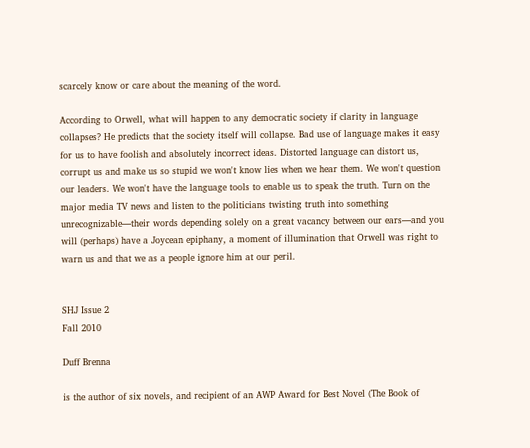scarcely know or care about the meaning of the word.

According to Orwell, what will happen to any democratic society if clarity in language collapses? He predicts that the society itself will collapse. Bad use of language makes it easy for us to have foolish and absolutely incorrect ideas. Distorted language can distort us, corrupt us and make us so stupid we won't know lies when we hear them. We won't question our leaders. We won't have the language tools to enable us to speak the truth. Turn on the major media TV news and listen to the politicians twisting truth into something unrecognizable—their words depending solely on a great vacancy between our ears—and you will (perhaps) have a Joycean epiphany, a moment of illumination that Orwell was right to warn us and that we as a people ignore him at our peril.


SHJ Issue 2
Fall 2010

Duff Brenna

is the author of six novels, and recipient of an AWP Award for Best Novel (The Book of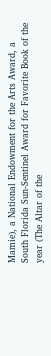Mamie), a National Endowment for the Arts Award, a South Florida Sun-Sentinel Award for Favorite Book of the year (The Altar of the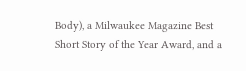Body), a Milwaukee Magazine Best Short Story of the Year Award, and a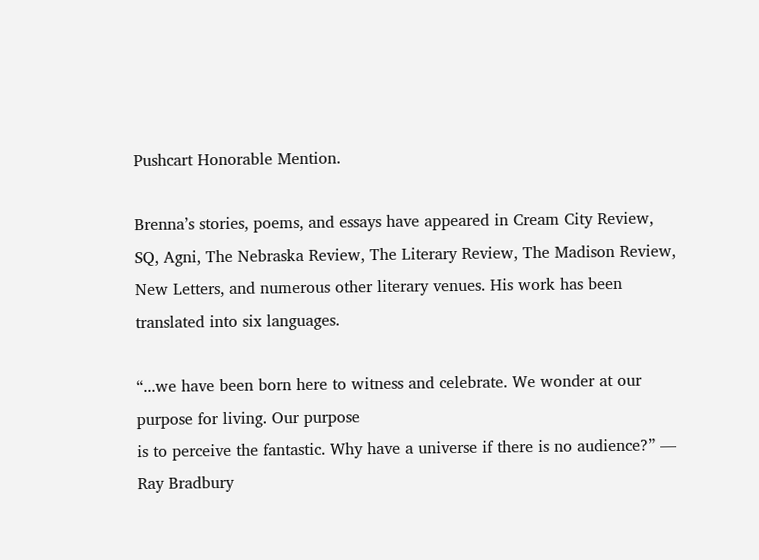Pushcart Honorable Mention.

Brenna’s stories, poems, and essays have appeared in Cream City Review, SQ, Agni, The Nebraska Review, The Literary Review, The Madison Review, New Letters, and numerous other literary venues. His work has been translated into six languages.

“...we have been born here to witness and celebrate. We wonder at our purpose for living. Our purpose
is to perceive the fantastic. Why have a universe if there is no audience?” — Ray Bradbury